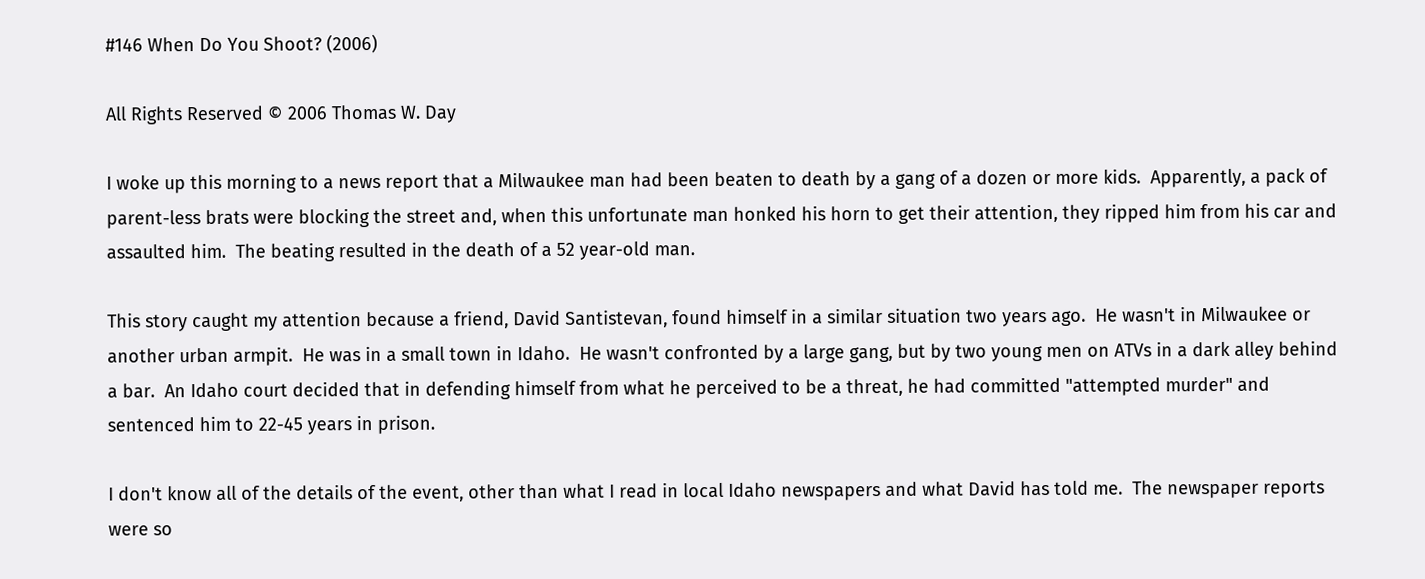#146 When Do You Shoot? (2006)

All Rights Reserved © 2006 Thomas W. Day

I woke up this morning to a news report that a Milwaukee man had been beaten to death by a gang of a dozen or more kids.  Apparently, a pack of parent-less brats were blocking the street and, when this unfortunate man honked his horn to get their attention, they ripped him from his car and assaulted him.  The beating resulted in the death of a 52 year-old man.

This story caught my attention because a friend, David Santistevan, found himself in a similar situation two years ago.  He wasn't in Milwaukee or another urban armpit.  He was in a small town in Idaho.  He wasn't confronted by a large gang, but by two young men on ATVs in a dark alley behind a bar.  An Idaho court decided that in defending himself from what he perceived to be a threat, he had committed "attempted murder" and sentenced him to 22-45 years in prison.

I don't know all of the details of the event, other than what I read in local Idaho newspapers and what David has told me.  The newspaper reports were so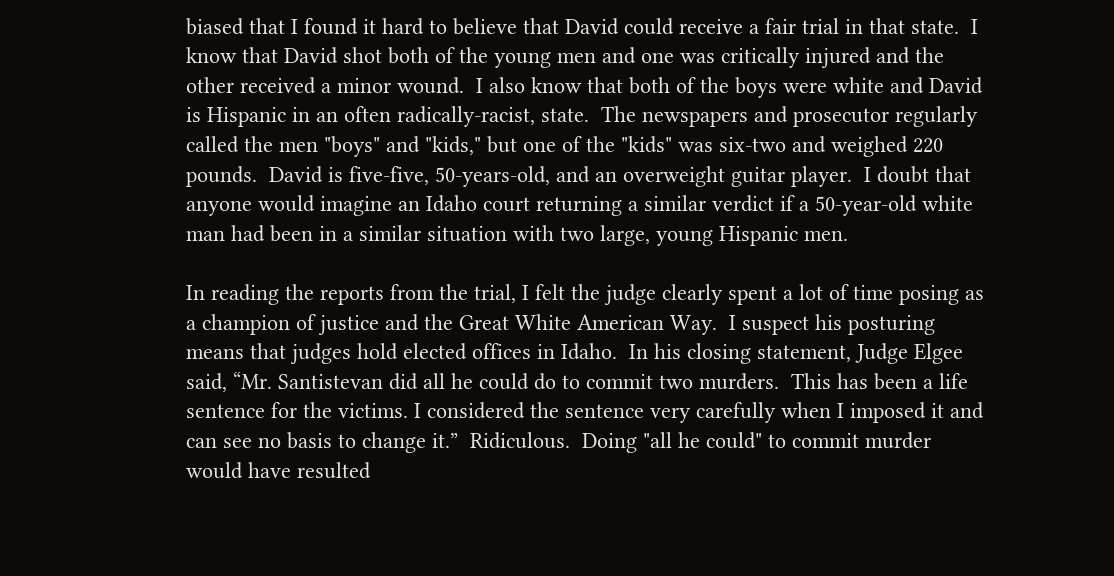biased that I found it hard to believe that David could receive a fair trial in that state.  I know that David shot both of the young men and one was critically injured and the other received a minor wound.  I also know that both of the boys were white and David is Hispanic in an often radically-racist, state.  The newspapers and prosecutor regularly called the men "boys" and "kids," but one of the "kids" was six-two and weighed 220 pounds.  David is five-five, 50-years-old, and an overweight guitar player.  I doubt that anyone would imagine an Idaho court returning a similar verdict if a 50-year-old white man had been in a similar situation with two large, young Hispanic men.

In reading the reports from the trial, I felt the judge clearly spent a lot of time posing as a champion of justice and the Great White American Way.  I suspect his posturing means that judges hold elected offices in Idaho.  In his closing statement, Judge Elgee said, “Mr. Santistevan did all he could do to commit two murders.  This has been a life sentence for the victims. I considered the sentence very carefully when I imposed it and can see no basis to change it.”  Ridiculous.  Doing "all he could" to commit murder would have resulted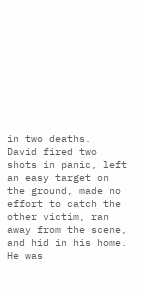in two deaths.  David fired two shots in panic, left an easy target on the ground, made no effort to catch the other victim, ran away from the scene, and hid in his home.  He was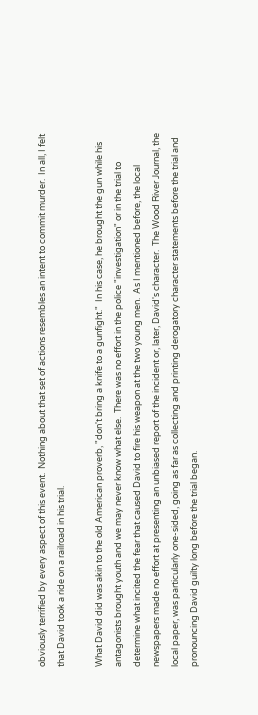obviously terrified by every aspect of this event.  Nothing about that set of actions resembles an intent to commit murder.  In all, I felt that David took a ride on a railroad in his trial.

What David did was akin to the old American proverb, "don't bring a knife to a gunfight."  In his case, he brought the gun while his antagonists brought youth and we may never know what else.  There was no effort in the police "investigation" or in the trial to determine what incited the fear that caused David to fire his weapon at the two young men.  As I mentioned before, the local newspapers made no effort at presenting an unbiased report of the incident or, later, David's character.  The Wood River Journal, the local paper, was particularly one-sided, going as far as collecting and printing derogatory character statements before the trial and pronouncing David guilty long before the trial began.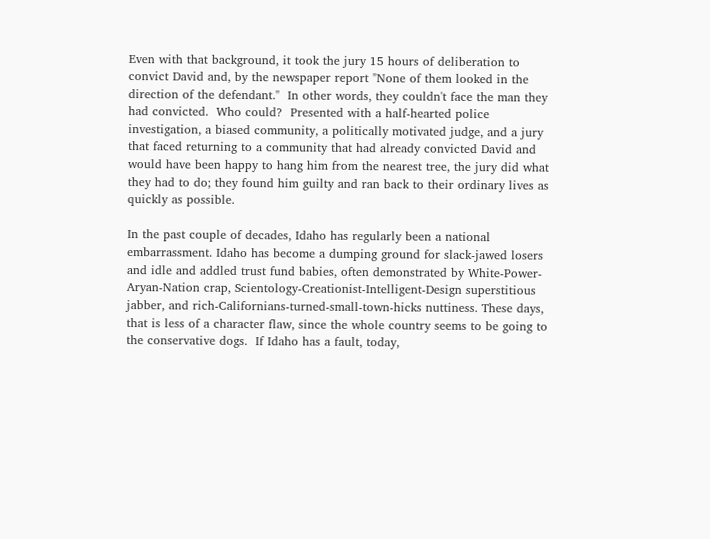Even with that background, it took the jury 15 hours of deliberation to convict David and, by the newspaper report "None of them looked in the direction of the defendant."  In other words, they couldn't face the man they had convicted.  Who could?  Presented with a half-hearted police investigation, a biased community, a politically motivated judge, and a jury that faced returning to a community that had already convicted David and would have been happy to hang him from the nearest tree, the jury did what they had to do; they found him guilty and ran back to their ordinary lives as quickly as possible.

In the past couple of decades, Idaho has regularly been a national embarrassment. Idaho has become a dumping ground for slack-jawed losers and idle and addled trust fund babies, often demonstrated by White-Power-Aryan-Nation crap, Scientology-Creationist-Intelligent-Design superstitious jabber, and rich-Californians-turned-small-town-hicks nuttiness. These days, that is less of a character flaw, since the whole country seems to be going to the conservative dogs.  If Idaho has a fault, today,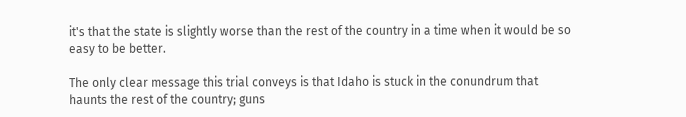it's that the state is slightly worse than the rest of the country in a time when it would be so easy to be better.

The only clear message this trial conveys is that Idaho is stuck in the conundrum that haunts the rest of the country; guns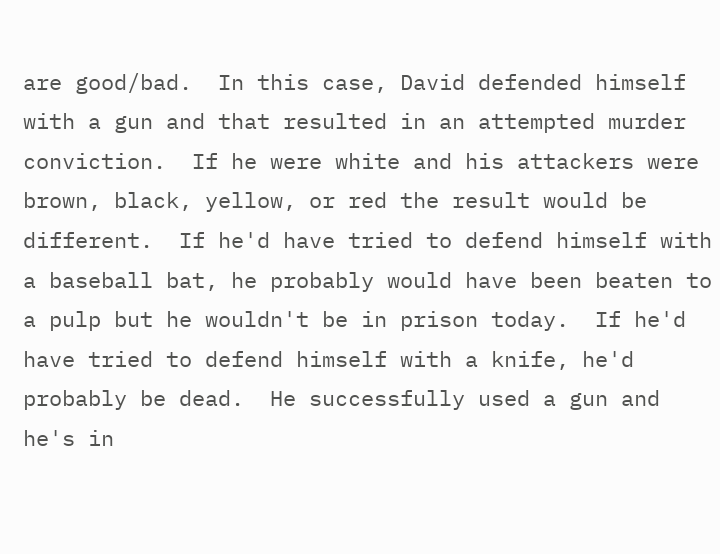are good/bad.  In this case, David defended himself with a gun and that resulted in an attempted murder conviction.  If he were white and his attackers were brown, black, yellow, or red the result would be different.  If he'd have tried to defend himself with a baseball bat, he probably would have been beaten to a pulp but he wouldn't be in prison today.  If he'd have tried to defend himself with a knife, he'd probably be dead.  He successfully used a gun and he's in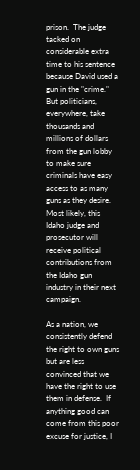prison.  The judge tacked on considerable extra time to his sentence because David used a gun in the "crime."  But politicians, everywhere, take thousands and millions of dollars from the gun lobby to make sure criminals have easy access to as many guns as they desire.  Most likely, this Idaho judge and prosecutor will receive political contributions from the Idaho gun industry in their next campaign.

As a nation, we consistently defend the right to own guns but are less convinced that we have the right to use them in defense.  If anything good can come from this poor excuse for justice, I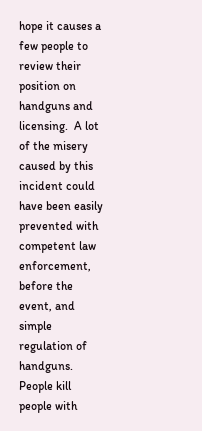hope it causes a few people to review their position on handguns and licensing.  A lot of the misery caused by this incident could have been easily prevented with competent law enforcement, before the event, and simple regulation of handguns.  People kill people with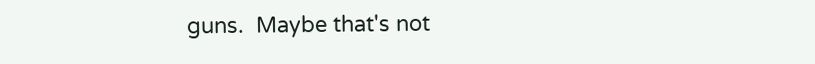guns.  Maybe that's not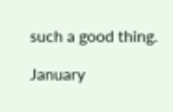such a good thing.

January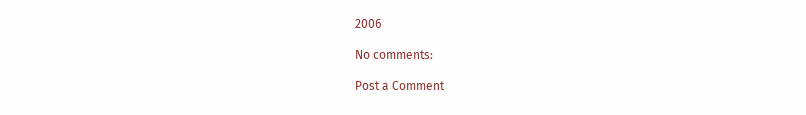2006

No comments:

Post a Comment